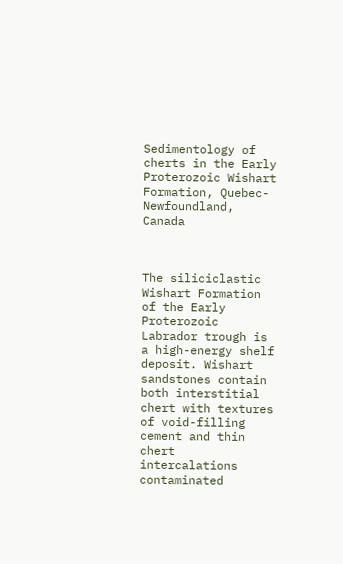Sedimentology of cherts in the Early Proterozoic Wishart Formation, Quebec-Newfoundland, Canada



The siliciclastic Wishart Formation of the Early Proterozoic Labrador trough is a high-energy shelf deposit. Wishart sandstones contain both interstitial chert with textures of void-filling cement and thin chert intercalations contaminated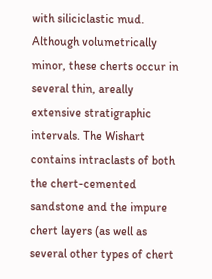with siliciclastic mud. Although volumetrically minor, these cherts occur in several thin, areally extensive stratigraphic intervals. The Wishart contains intraclasts of both the chert-cemented sandstone and the impure chert layers (as well as several other types of chert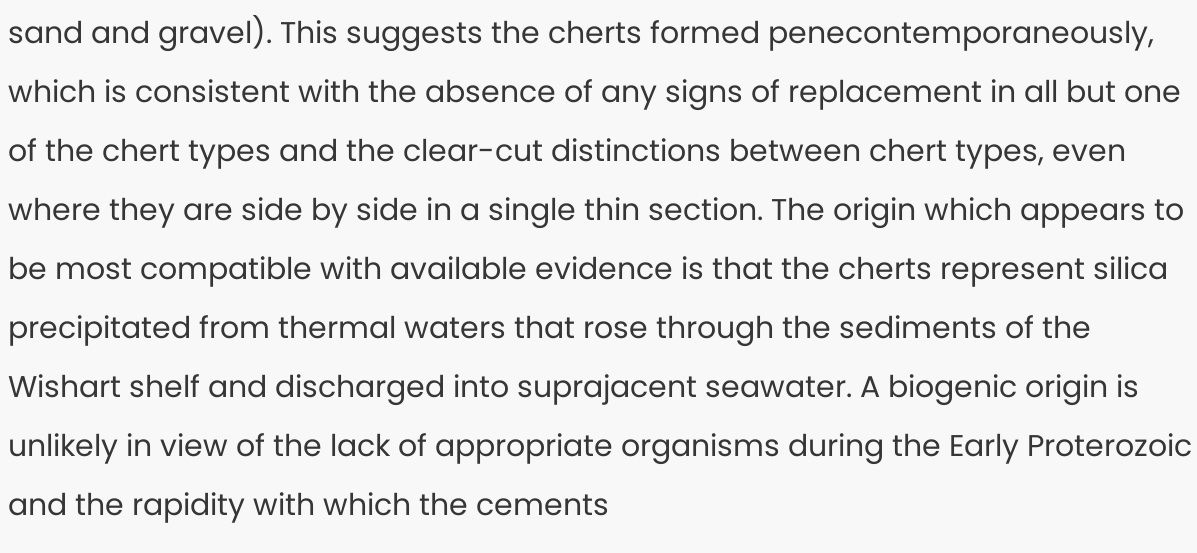sand and gravel). This suggests the cherts formed penecontemporaneously, which is consistent with the absence of any signs of replacement in all but one of the chert types and the clear-cut distinctions between chert types, even where they are side by side in a single thin section. The origin which appears to be most compatible with available evidence is that the cherts represent silica precipitated from thermal waters that rose through the sediments of the Wishart shelf and discharged into suprajacent seawater. A biogenic origin is unlikely in view of the lack of appropriate organisms during the Early Proterozoic and the rapidity with which the cements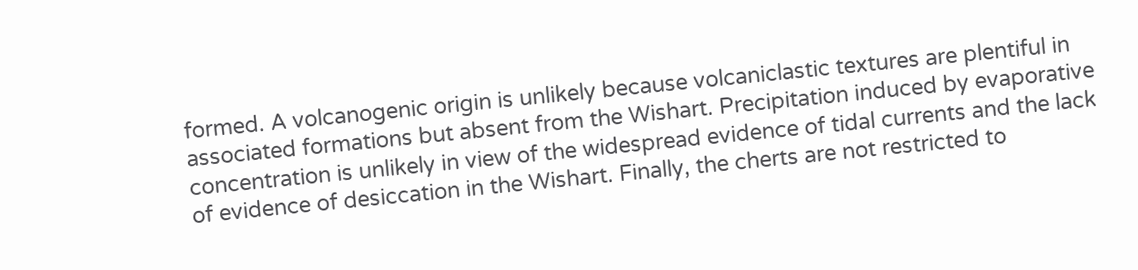formed. A volcanogenic origin is unlikely because volcaniclastic textures are plentiful in associated formations but absent from the Wishart. Precipitation induced by evaporative concentration is unlikely in view of the widespread evidence of tidal currents and the lack of evidence of desiccation in the Wishart. Finally, the cherts are not restricted to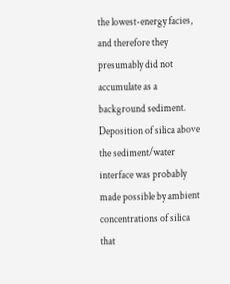the lowest-energy facies, and therefore they presumably did not accumulate as a background sediment. Deposition of silica above the sediment/water interface was probably made possible by ambient concentrations of silica that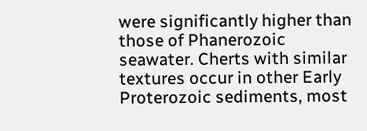were significantly higher than those of Phanerozoic seawater. Cherts with similar textures occur in other Early Proterozoic sediments, most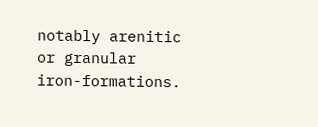notably arenitic or granular iron-formations.